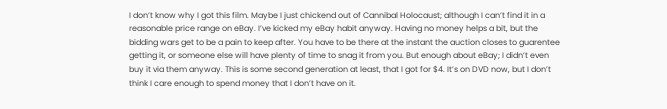I don’t know why I got this film. Maybe I just chickend out of Cannibal Holocaust; although I can’t find it in a reasonable price range on eBay. I’ve kicked my eBay habit anyway. Having no money helps a bit, but the bidding wars get to be a pain to keep after. You have to be there at the instant the auction closes to guarentee getting it, or someone else will have plenty of time to snag it from you. But enough about eBay; I didn’t even buy it via them anyway. This is some second generation at least, that I got for $4. It’s on DVD now, but I don’t think I care enough to spend money that I don’t have on it.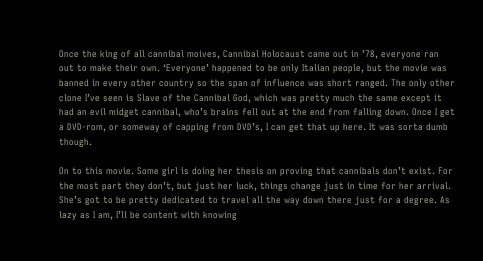Once the king of all cannibal moives, Cannibal Holocaust came out in ’78, everyone ran out to make their own. ‘Everyone’ happened to be only Italian people, but the movie was banned in every other country so the span of influence was short ranged. The only other clone I’ve seen is Slave of the Cannibal God, which was pretty much the same except it had an evil midget cannibal, who’s brains fell out at the end from falling down. Once I get a DVD-rom, or someway of capping from DVD’s, I can get that up here. It was sorta dumb though.

On to this movie. Some girl is doing her thesis on proving that cannibals don’t exist. For the most part they don’t, but just her luck, things change just in time for her arrival. She’s got to be pretty dedicated to travel all the way down there just for a degree. As lazy as I am, I’ll be content with knowing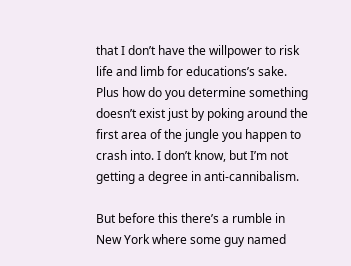that I don’t have the willpower to risk life and limb for educations’s sake. Plus how do you determine something doesn’t exist just by poking around the first area of the jungle you happen to crash into. I don’t know, but I’m not getting a degree in anti-cannibalism.

But before this there’s a rumble in New York where some guy named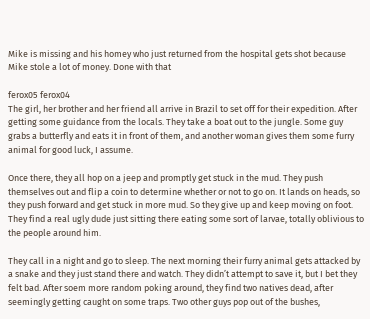Mike is missing and his homey who just returned from the hospital gets shot because Mike stole a lot of money. Done with that

ferox05 ferox04
The girl, her brother and her friend all arrive in Brazil to set off for their expedition. After getting some guidance from the locals. They take a boat out to the jungle. Some guy grabs a butterfly and eats it in front of them, and another woman gives them some furry animal for good luck, I assume.

Once there, they all hop on a jeep and promptly get stuck in the mud. They push themselves out and flip a coin to determine whether or not to go on. It lands on heads, so they push forward and get stuck in more mud. So they give up and keep moving on foot. They find a real ugly dude just sitting there eating some sort of larvae, totally oblivious to the people around him.

They call in a night and go to sleep. The next morning their furry animal gets attacked by a snake and they just stand there and watch. They didn’t attempt to save it, but I bet they felt bad. After soem more random poking around, they find two natives dead, after seemingly getting caught on some traps. Two other guys pop out of the bushes,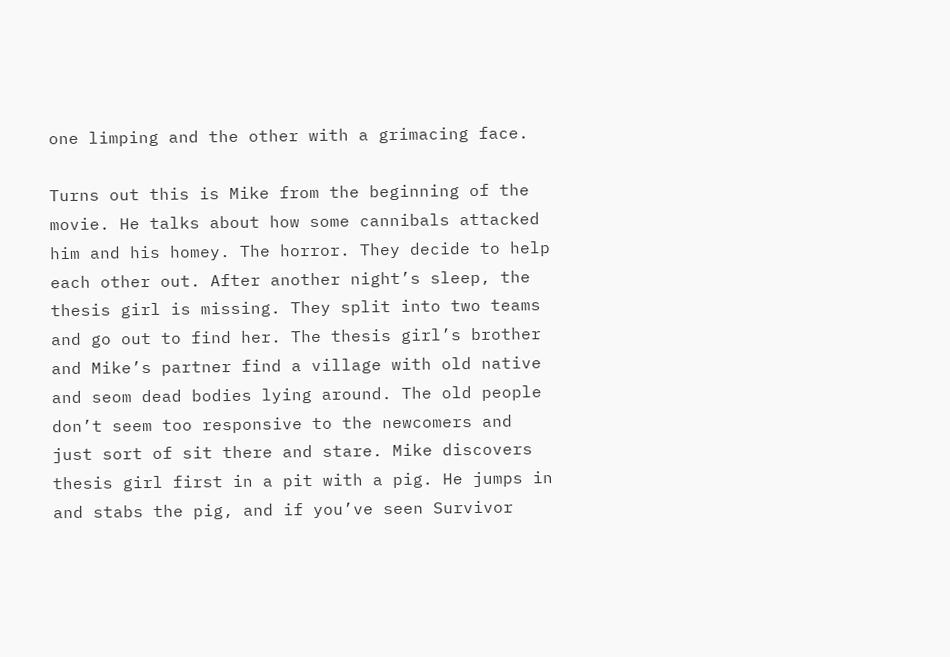one limping and the other with a grimacing face.

Turns out this is Mike from the beginning of the movie. He talks about how some cannibals attacked him and his homey. The horror. They decide to help each other out. After another night’s sleep, the thesis girl is missing. They split into two teams and go out to find her. The thesis girl’s brother and Mike’s partner find a village with old native and seom dead bodies lying around. The old people don’t seem too responsive to the newcomers and just sort of sit there and stare. Mike discovers thesis girl first in a pit with a pig. He jumps in and stabs the pig, and if you’ve seen Survivor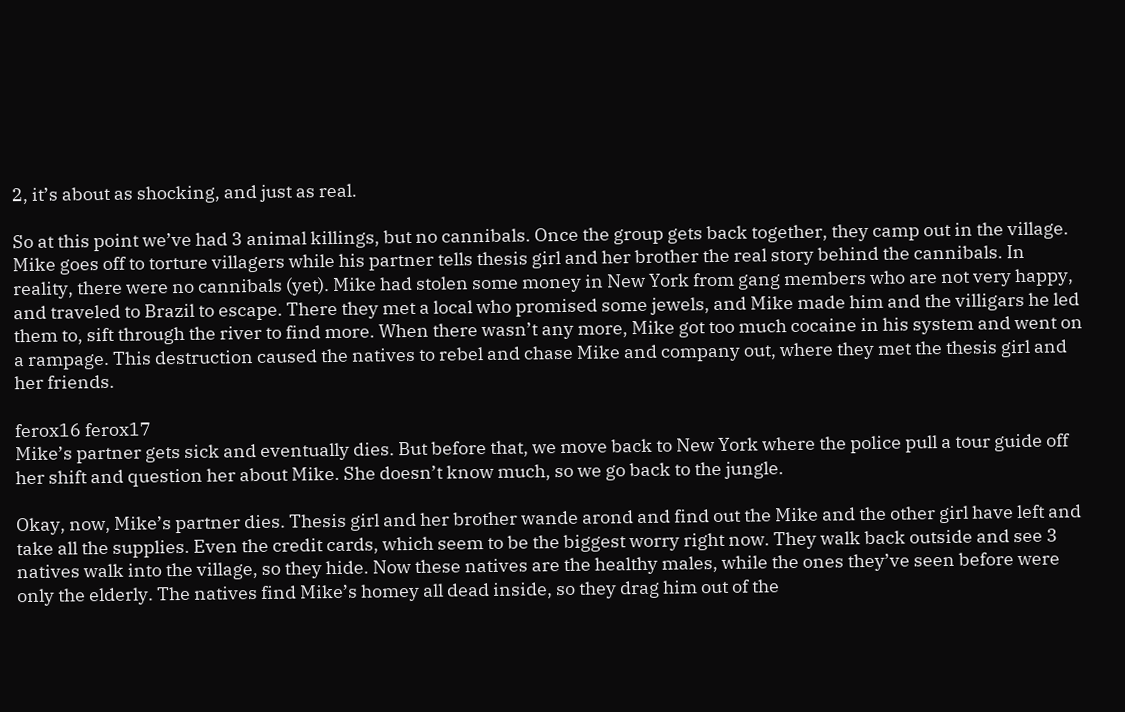2, it’s about as shocking, and just as real.

So at this point we’ve had 3 animal killings, but no cannibals. Once the group gets back together, they camp out in the village. Mike goes off to torture villagers while his partner tells thesis girl and her brother the real story behind the cannibals. In reality, there were no cannibals (yet). Mike had stolen some money in New York from gang members who are not very happy, and traveled to Brazil to escape. There they met a local who promised some jewels, and Mike made him and the villigars he led them to, sift through the river to find more. When there wasn’t any more, Mike got too much cocaine in his system and went on a rampage. This destruction caused the natives to rebel and chase Mike and company out, where they met the thesis girl and her friends.

ferox16 ferox17
Mike’s partner gets sick and eventually dies. But before that, we move back to New York where the police pull a tour guide off her shift and question her about Mike. She doesn’t know much, so we go back to the jungle.

Okay, now, Mike’s partner dies. Thesis girl and her brother wande arond and find out the Mike and the other girl have left and take all the supplies. Even the credit cards, which seem to be the biggest worry right now. They walk back outside and see 3 natives walk into the village, so they hide. Now these natives are the healthy males, while the ones they’ve seen before were only the elderly. The natives find Mike’s homey all dead inside, so they drag him out of the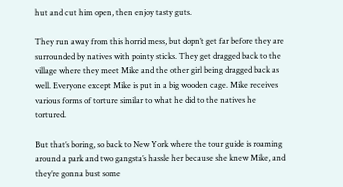hut and cut him open, then enjoy tasty guts.

They run away from this horrid mess, but dopn’t get far before they are surrounded by natives with pointy sticks. They get dragged back to the village where they meet Mike and the other girl being dragged back as well. Everyone except Mike is put in a big wooden cage. Mike receives various forms of torture similar to what he did to the natives he tortured.

But that’s boring, so back to New York where the tour guide is roaming around a park and two gangsta’s hassle her because she knew Mike, and they’re gonna bust some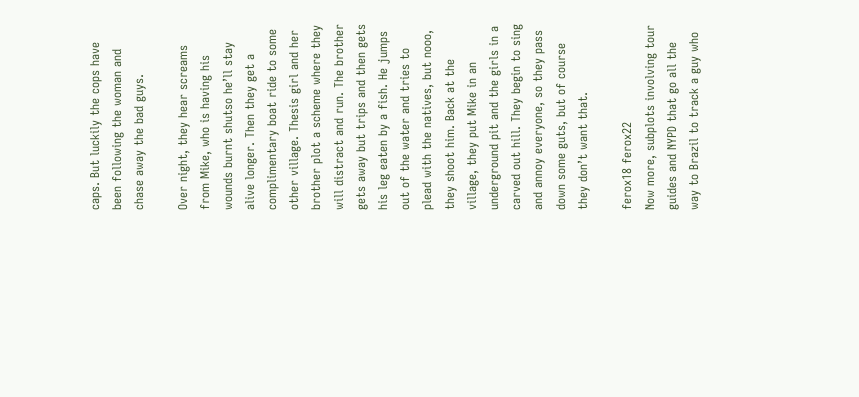caps. But luckily the cops have been following the woman and chase away the bad guys.

Over night, they hear screams from Mike, who is having his wounds burnt shutso he’ll stay alive longer. Then they get a complimentary boat ride to some other village. Thesis girl and her brother plot a scheme where they will distract and run. The brother gets away but trips and then gets his leg eaten by a fish. He jumps out of the water and tries to plead with the natives, but nooo, they shoot him. Back at the village, they put Mike in an underground pit and the girls in a carved out hill. They begin to sing and annoy everyone, so they pass down some guts, but of course they don’t want that.

ferox18 ferox22
Now more, subplots involving tour guides and NYPD that go all the way to Brazil to track a guy who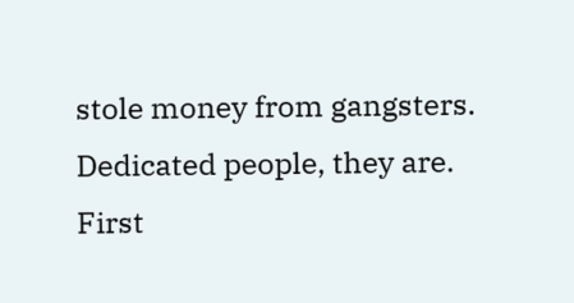stole money from gangsters. Dedicated people, they are. First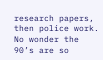research papers, then police work. No wonder the 90’s are so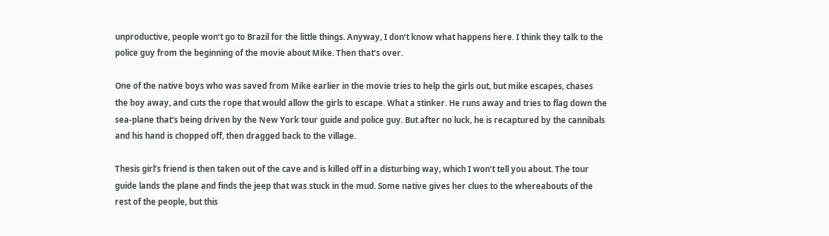unproductive, people won’t go to Brazil for the little things. Anyway, I don’t know what happens here. I think they talk to the police guy from the beginning of the movie about Mike. Then that’s over.

One of the native boys who was saved from Mike earlier in the movie tries to help the girls out, but mike escapes, chases the boy away, and cuts the rope that would allow the girls to escape. What a stinker. He runs away and tries to flag down the sea-plane that’s being driven by the New York tour guide and police guy. But after no luck, he is recaptured by the cannibals and his hand is chopped off, then dragged back to the village.

Thesis girl’s friend is then taken out of the cave and is killed off in a disturbing way, which I won’t tell you about. The tour guide lands the plane and finds the jeep that was stuck in the mud. Some native gives her clues to the whereabouts of the rest of the people, but this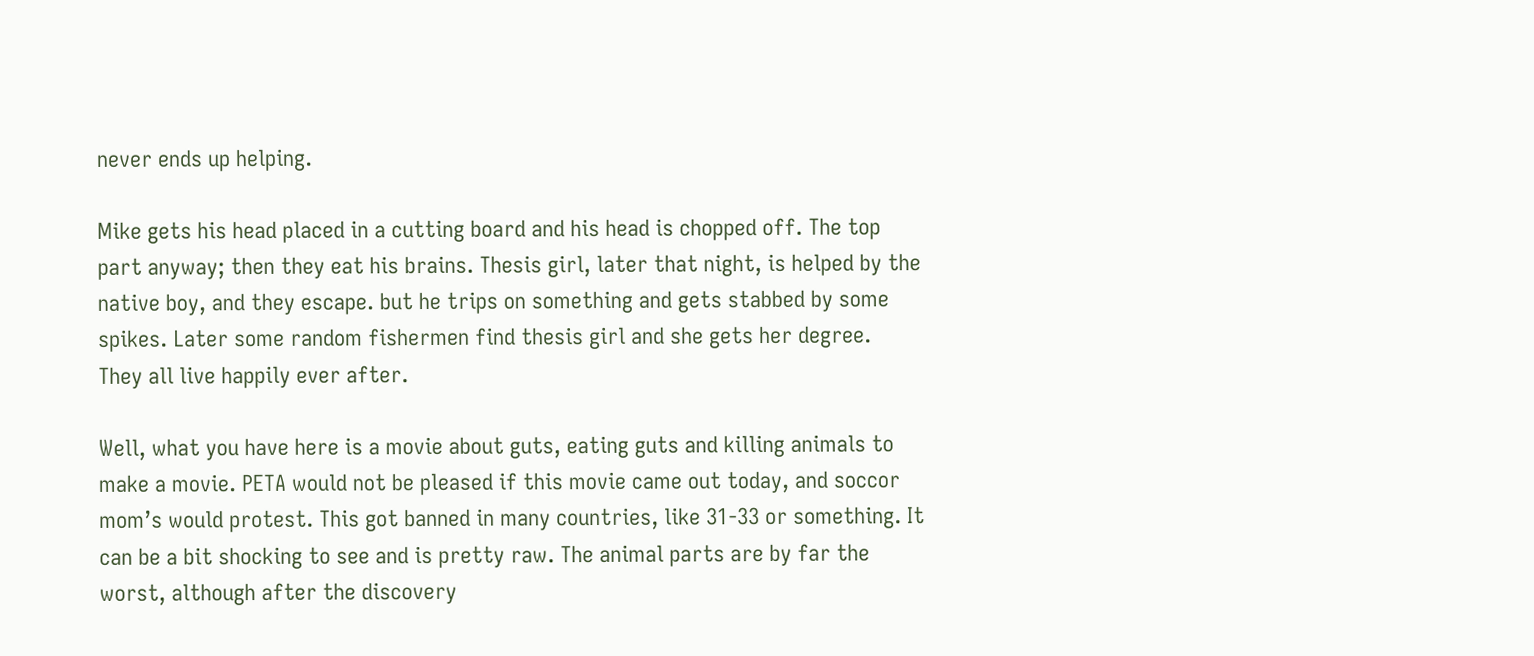never ends up helping.

Mike gets his head placed in a cutting board and his head is chopped off. The top part anyway; then they eat his brains. Thesis girl, later that night, is helped by the native boy, and they escape. but he trips on something and gets stabbed by some spikes. Later some random fishermen find thesis girl and she gets her degree.
They all live happily ever after.

Well, what you have here is a movie about guts, eating guts and killing animals to make a movie. PETA would not be pleased if this movie came out today, and soccor mom’s would protest. This got banned in many countries, like 31-33 or something. It can be a bit shocking to see and is pretty raw. The animal parts are by far the worst, although after the discovery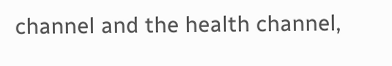channel and the health channel,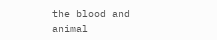the blood and animal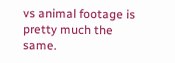vs animal footage is pretty much the same.